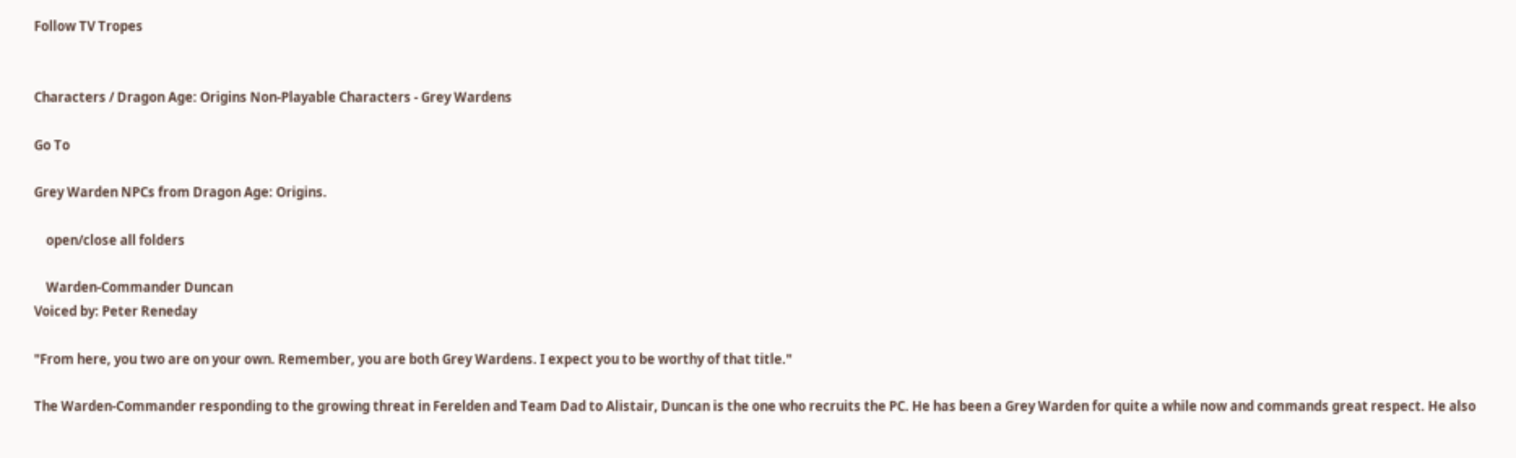Follow TV Tropes


Characters / Dragon Age: Origins Non-Playable Characters - Grey Wardens

Go To

Grey Warden NPCs from Dragon Age: Origins.

    open/close all folders

    Warden-Commander Duncan
Voiced by: Peter Reneday

"From here, you two are on your own. Remember, you are both Grey Wardens. I expect you to be worthy of that title."

The Warden-Commander responding to the growing threat in Ferelden and Team Dad to Alistair, Duncan is the one who recruits the PC. He has been a Grey Warden for quite a while now and commands great respect. He also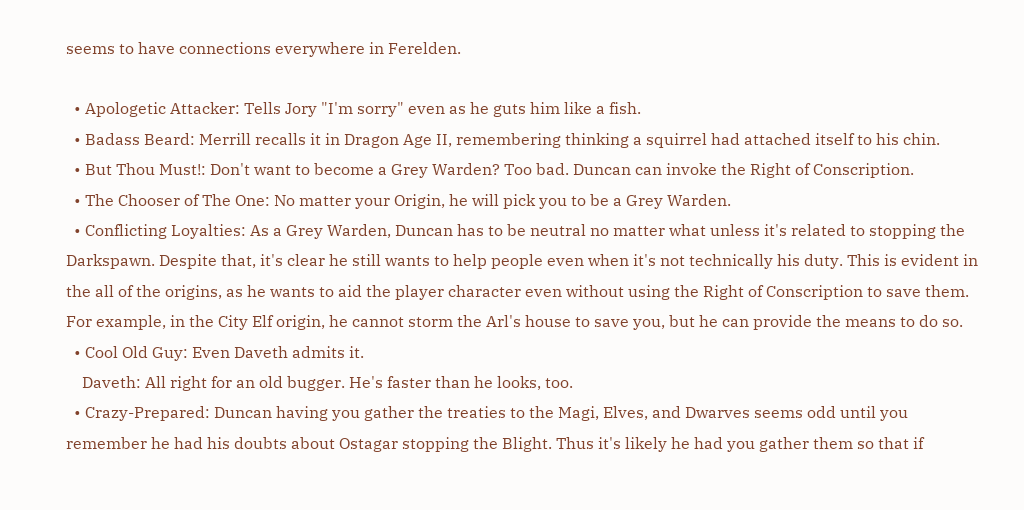seems to have connections everywhere in Ferelden.

  • Apologetic Attacker: Tells Jory "I'm sorry" even as he guts him like a fish.
  • Badass Beard: Merrill recalls it in Dragon Age II, remembering thinking a squirrel had attached itself to his chin.
  • But Thou Must!: Don't want to become a Grey Warden? Too bad. Duncan can invoke the Right of Conscription.
  • The Chooser of The One: No matter your Origin, he will pick you to be a Grey Warden.
  • Conflicting Loyalties: As a Grey Warden, Duncan has to be neutral no matter what unless it's related to stopping the Darkspawn. Despite that, it's clear he still wants to help people even when it's not technically his duty. This is evident in the all of the origins, as he wants to aid the player character even without using the Right of Conscription to save them. For example, in the City Elf origin, he cannot storm the Arl's house to save you, but he can provide the means to do so.
  • Cool Old Guy: Even Daveth admits it.
    Daveth: All right for an old bugger. He's faster than he looks, too.
  • Crazy-Prepared: Duncan having you gather the treaties to the Magi, Elves, and Dwarves seems odd until you remember he had his doubts about Ostagar stopping the Blight. Thus it's likely he had you gather them so that if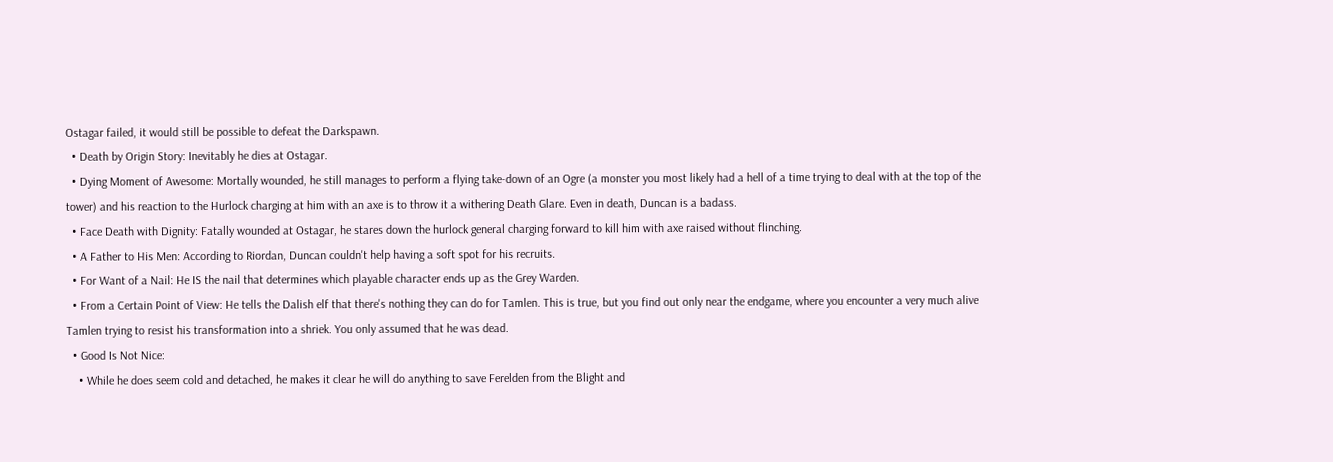Ostagar failed, it would still be possible to defeat the Darkspawn.
  • Death by Origin Story: Inevitably he dies at Ostagar.
  • Dying Moment of Awesome: Mortally wounded, he still manages to perform a flying take-down of an Ogre (a monster you most likely had a hell of a time trying to deal with at the top of the tower) and his reaction to the Hurlock charging at him with an axe is to throw it a withering Death Glare. Even in death, Duncan is a badass.
  • Face Death with Dignity: Fatally wounded at Ostagar, he stares down the hurlock general charging forward to kill him with axe raised without flinching.
  • A Father to His Men: According to Riordan, Duncan couldn't help having a soft spot for his recruits.
  • For Want of a Nail: He IS the nail that determines which playable character ends up as the Grey Warden.
  • From a Certain Point of View: He tells the Dalish elf that there's nothing they can do for Tamlen. This is true, but you find out only near the endgame, where you encounter a very much alive Tamlen trying to resist his transformation into a shriek. You only assumed that he was dead.
  • Good Is Not Nice:
    • While he does seem cold and detached, he makes it clear he will do anything to save Ferelden from the Blight and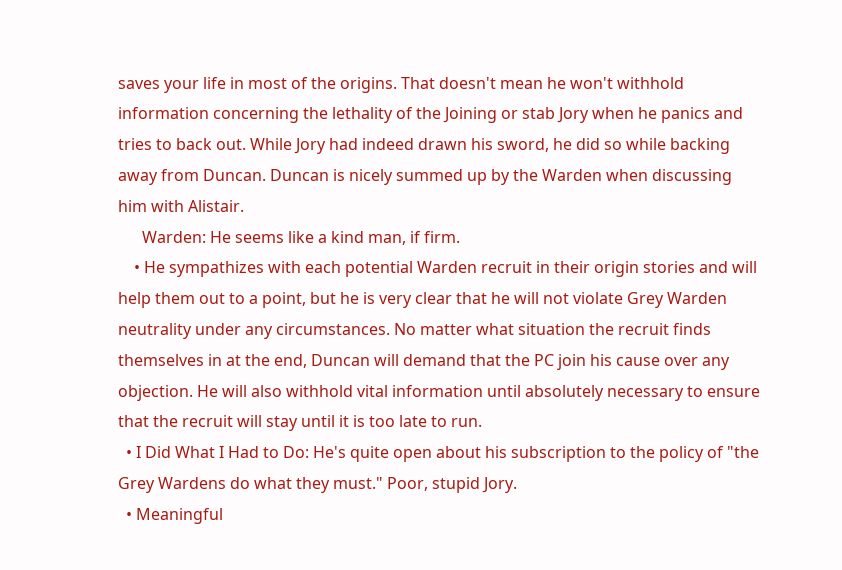saves your life in most of the origins. That doesn't mean he won't withhold information concerning the lethality of the Joining or stab Jory when he panics and tries to back out. While Jory had indeed drawn his sword, he did so while backing away from Duncan. Duncan is nicely summed up by the Warden when discussing him with Alistair.
      Warden: He seems like a kind man, if firm.
    • He sympathizes with each potential Warden recruit in their origin stories and will help them out to a point, but he is very clear that he will not violate Grey Warden neutrality under any circumstances. No matter what situation the recruit finds themselves in at the end, Duncan will demand that the PC join his cause over any objection. He will also withhold vital information until absolutely necessary to ensure that the recruit will stay until it is too late to run.
  • I Did What I Had to Do: He's quite open about his subscription to the policy of "the Grey Wardens do what they must." Poor, stupid Jory.
  • Meaningful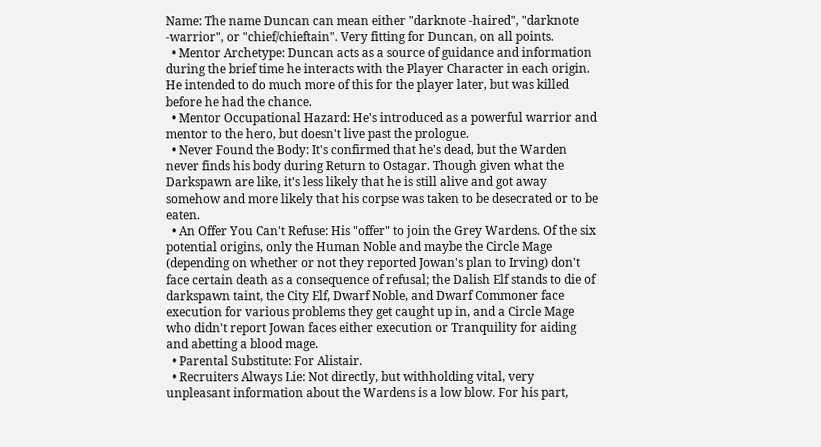Name: The name Duncan can mean either "darknote -haired", "darknote -warrior", or "chief/chieftain". Very fitting for Duncan, on all points.
  • Mentor Archetype: Duncan acts as a source of guidance and information during the brief time he interacts with the Player Character in each origin. He intended to do much more of this for the player later, but was killed before he had the chance.
  • Mentor Occupational Hazard: He's introduced as a powerful warrior and mentor to the hero, but doesn't live past the prologue.
  • Never Found the Body: It's confirmed that he's dead, but the Warden never finds his body during Return to Ostagar. Though given what the Darkspawn are like, it's less likely that he is still alive and got away somehow and more likely that his corpse was taken to be desecrated or to be eaten.
  • An Offer You Can't Refuse: His "offer" to join the Grey Wardens. Of the six potential origins, only the Human Noble and maybe the Circle Mage (depending on whether or not they reported Jowan's plan to Irving) don't face certain death as a consequence of refusal; the Dalish Elf stands to die of darkspawn taint, the City Elf, Dwarf Noble, and Dwarf Commoner face execution for various problems they get caught up in, and a Circle Mage who didn't report Jowan faces either execution or Tranquility for aiding and abetting a blood mage.
  • Parental Substitute: For Alistair.
  • Recruiters Always Lie: Not directly, but withholding vital, very unpleasant information about the Wardens is a low blow. For his part,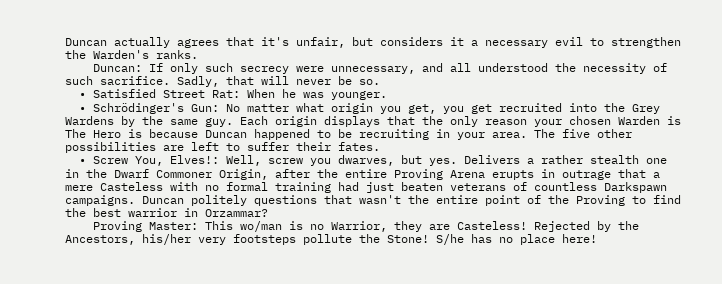Duncan actually agrees that it's unfair, but considers it a necessary evil to strengthen the Warden's ranks.
    Duncan: If only such secrecy were unnecessary, and all understood the necessity of such sacrifice. Sadly, that will never be so.
  • Satisfied Street Rat: When he was younger.
  • Schrödinger's Gun: No matter what origin you get, you get recruited into the Grey Wardens by the same guy. Each origin displays that the only reason your chosen Warden is The Hero is because Duncan happened to be recruiting in your area. The five other possibilities are left to suffer their fates.
  • Screw You, Elves!: Well, screw you dwarves, but yes. Delivers a rather stealth one in the Dwarf Commoner Origin, after the entire Proving Arena erupts in outrage that a mere Casteless with no formal training had just beaten veterans of countless Darkspawn campaigns. Duncan politely questions that wasn't the entire point of the Proving to find the best warrior in Orzammar?
    Proving Master: This wo/man is no Warrior, they are Casteless! Rejected by the Ancestors, his/her very footsteps pollute the Stone! S/he has no place here!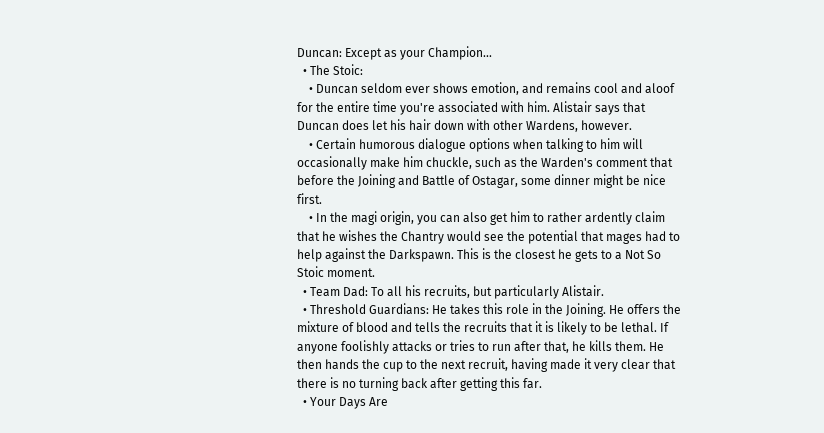Duncan: Except as your Champion...
  • The Stoic:
    • Duncan seldom ever shows emotion, and remains cool and aloof for the entire time you're associated with him. Alistair says that Duncan does let his hair down with other Wardens, however.
    • Certain humorous dialogue options when talking to him will occasionally make him chuckle, such as the Warden's comment that before the Joining and Battle of Ostagar, some dinner might be nice first.
    • In the magi origin, you can also get him to rather ardently claim that he wishes the Chantry would see the potential that mages had to help against the Darkspawn. This is the closest he gets to a Not So Stoic moment.
  • Team Dad: To all his recruits, but particularly Alistair.
  • Threshold Guardians: He takes this role in the Joining. He offers the mixture of blood and tells the recruits that it is likely to be lethal. If anyone foolishly attacks or tries to run after that, he kills them. He then hands the cup to the next recruit, having made it very clear that there is no turning back after getting this far.
  • Your Days Are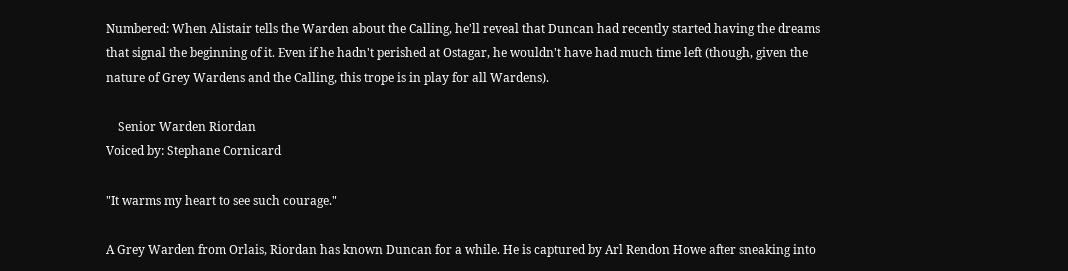Numbered: When Alistair tells the Warden about the Calling, he'll reveal that Duncan had recently started having the dreams that signal the beginning of it. Even if he hadn't perished at Ostagar, he wouldn't have had much time left (though, given the nature of Grey Wardens and the Calling, this trope is in play for all Wardens).

    Senior Warden Riordan
Voiced by: Stephane Cornicard

"It warms my heart to see such courage."

A Grey Warden from Orlais, Riordan has known Duncan for a while. He is captured by Arl Rendon Howe after sneaking into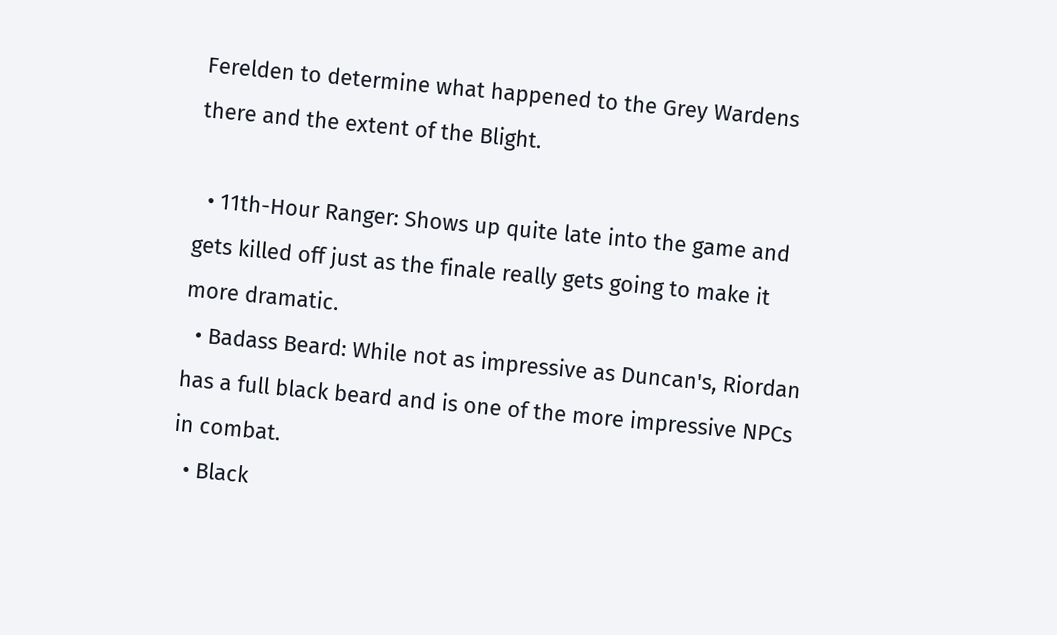Ferelden to determine what happened to the Grey Wardens there and the extent of the Blight.

  • 11th-Hour Ranger: Shows up quite late into the game and gets killed off just as the finale really gets going to make it more dramatic.
  • Badass Beard: While not as impressive as Duncan's, Riordan has a full black beard and is one of the more impressive NPCs in combat.
  • Black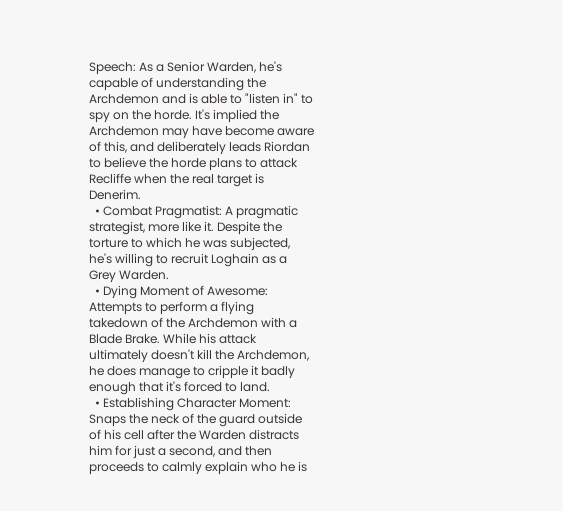Speech: As a Senior Warden, he's capable of understanding the Archdemon and is able to "listen in" to spy on the horde. It's implied the Archdemon may have become aware of this, and deliberately leads Riordan to believe the horde plans to attack Recliffe when the real target is Denerim.
  • Combat Pragmatist: A pragmatic strategist, more like it. Despite the torture to which he was subjected, he's willing to recruit Loghain as a Grey Warden.
  • Dying Moment of Awesome: Attempts to perform a flying takedown of the Archdemon with a Blade Brake. While his attack ultimately doesn't kill the Archdemon, he does manage to cripple it badly enough that it's forced to land.
  • Establishing Character Moment: Snaps the neck of the guard outside of his cell after the Warden distracts him for just a second, and then proceeds to calmly explain who he is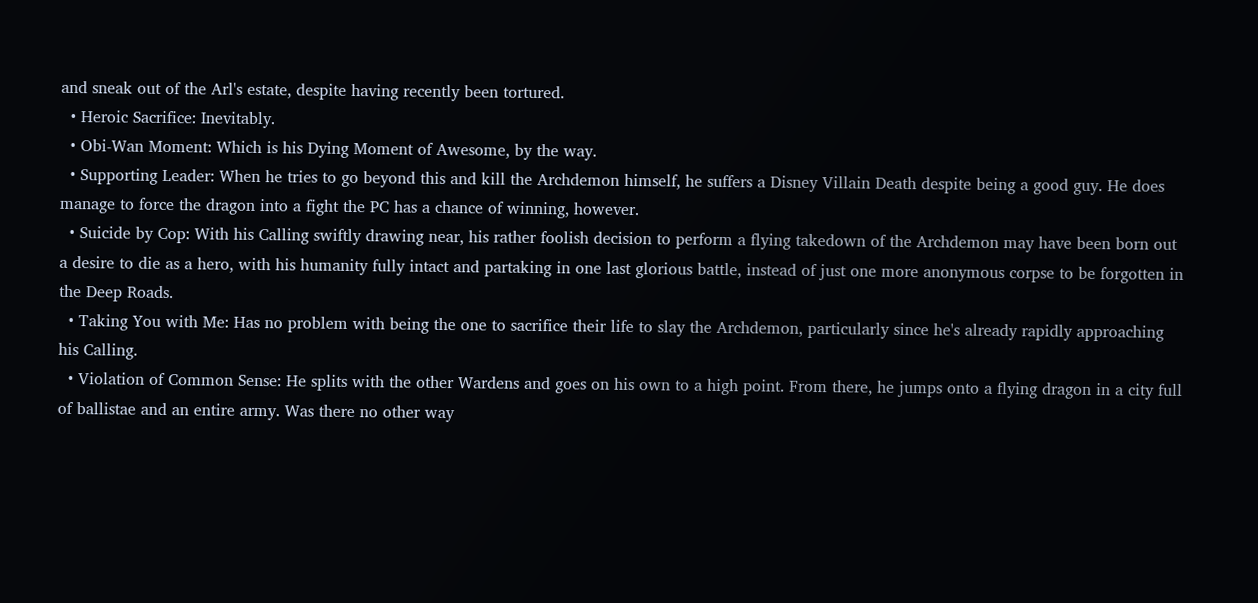and sneak out of the Arl's estate, despite having recently been tortured.
  • Heroic Sacrifice: Inevitably.
  • Obi-Wan Moment: Which is his Dying Moment of Awesome, by the way.
  • Supporting Leader: When he tries to go beyond this and kill the Archdemon himself, he suffers a Disney Villain Death despite being a good guy. He does manage to force the dragon into a fight the PC has a chance of winning, however.
  • Suicide by Cop: With his Calling swiftly drawing near, his rather foolish decision to perform a flying takedown of the Archdemon may have been born out a desire to die as a hero, with his humanity fully intact and partaking in one last glorious battle, instead of just one more anonymous corpse to be forgotten in the Deep Roads.
  • Taking You with Me: Has no problem with being the one to sacrifice their life to slay the Archdemon, particularly since he's already rapidly approaching his Calling.
  • Violation of Common Sense: He splits with the other Wardens and goes on his own to a high point. From there, he jumps onto a flying dragon in a city full of ballistae and an entire army. Was there no other way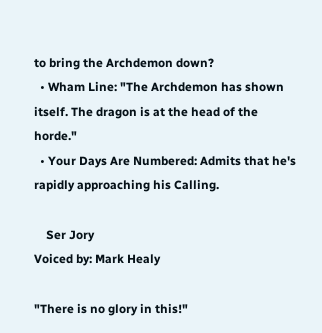to bring the Archdemon down?
  • Wham Line: "The Archdemon has shown itself. The dragon is at the head of the horde."
  • Your Days Are Numbered: Admits that he's rapidly approaching his Calling.

    Ser Jory
Voiced by: Mark Healy

"There is no glory in this!"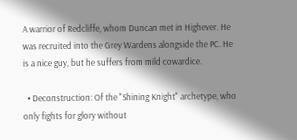A warrior of Redcliffe, whom Duncan met in Highever. He was recruited into the Grey Wardens alongside the PC. He is a nice guy, but he suffers from mild cowardice.

  • Deconstruction: Of the "Shining Knight" archetype, who only fights for glory without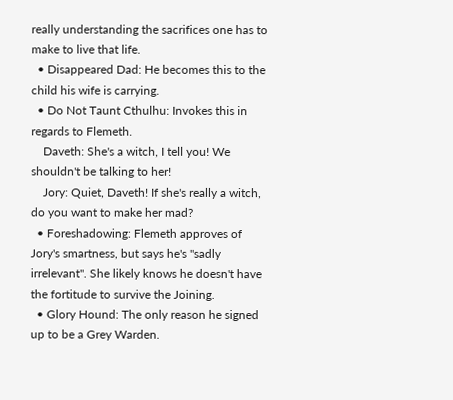really understanding the sacrifices one has to make to live that life.
  • Disappeared Dad: He becomes this to the child his wife is carrying.
  • Do Not Taunt Cthulhu: Invokes this in regards to Flemeth.
    Daveth: She's a witch, I tell you! We shouldn't be talking to her!
    Jory: Quiet, Daveth! If she's really a witch, do you want to make her mad?
  • Foreshadowing: Flemeth approves of Jory's smartness, but says he's "sadly irrelevant". She likely knows he doesn't have the fortitude to survive the Joining.
  • Glory Hound: The only reason he signed up to be a Grey Warden.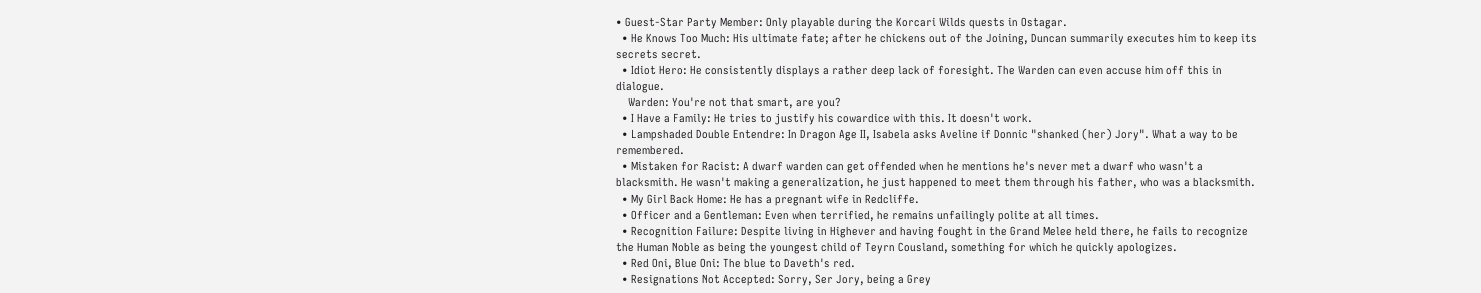• Guest-Star Party Member: Only playable during the Korcari Wilds quests in Ostagar.
  • He Knows Too Much: His ultimate fate; after he chickens out of the Joining, Duncan summarily executes him to keep its secrets secret.
  • Idiot Hero: He consistently displays a rather deep lack of foresight. The Warden can even accuse him off this in dialogue.
    Warden: You're not that smart, are you?
  • I Have a Family: He tries to justify his cowardice with this. It doesn't work.
  • Lampshaded Double Entendre: In Dragon Age II, Isabela asks Aveline if Donnic "shanked (her) Jory". What a way to be remembered.
  • Mistaken for Racist: A dwarf warden can get offended when he mentions he's never met a dwarf who wasn't a blacksmith. He wasn't making a generalization, he just happened to meet them through his father, who was a blacksmith.
  • My Girl Back Home: He has a pregnant wife in Redcliffe.
  • Officer and a Gentleman: Even when terrified, he remains unfailingly polite at all times.
  • Recognition Failure: Despite living in Highever and having fought in the Grand Melee held there, he fails to recognize the Human Noble as being the youngest child of Teyrn Cousland, something for which he quickly apologizes.
  • Red Oni, Blue Oni: The blue to Daveth's red.
  • Resignations Not Accepted: Sorry, Ser Jory, being a Grey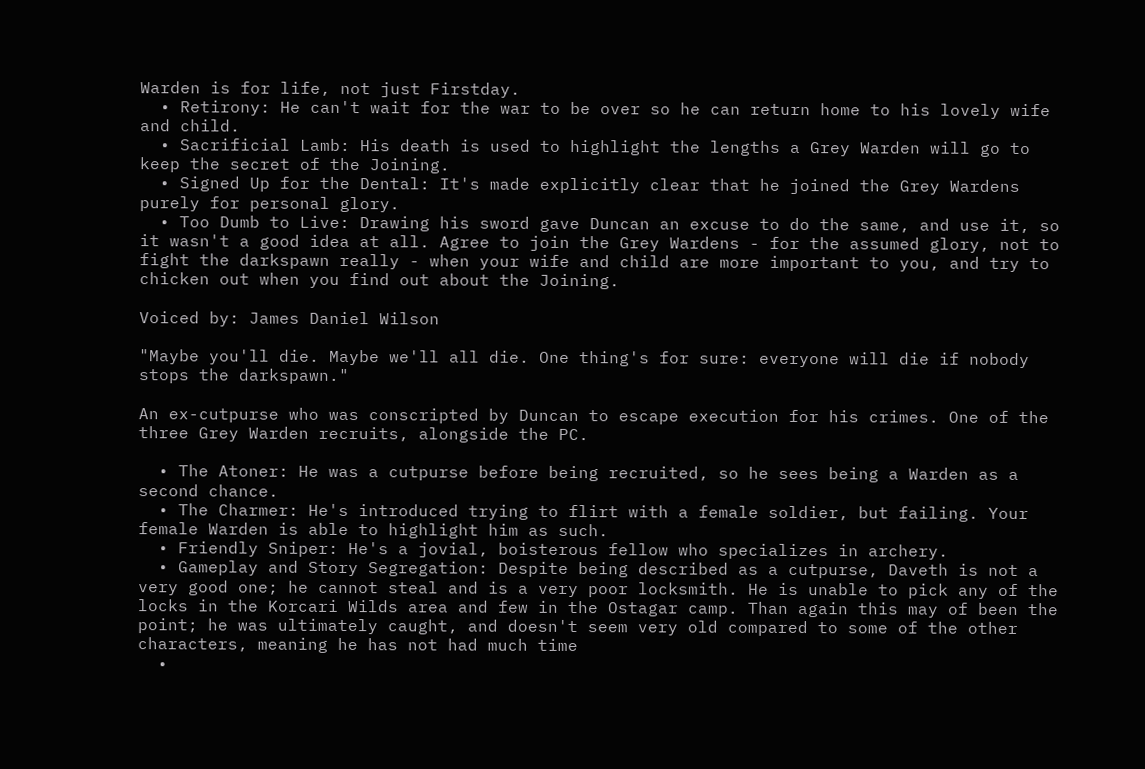Warden is for life, not just Firstday.
  • Retirony: He can't wait for the war to be over so he can return home to his lovely wife and child.
  • Sacrificial Lamb: His death is used to highlight the lengths a Grey Warden will go to keep the secret of the Joining.
  • Signed Up for the Dental: It's made explicitly clear that he joined the Grey Wardens purely for personal glory.
  • Too Dumb to Live: Drawing his sword gave Duncan an excuse to do the same, and use it, so it wasn't a good idea at all. Agree to join the Grey Wardens - for the assumed glory, not to fight the darkspawn really - when your wife and child are more important to you, and try to chicken out when you find out about the Joining.

Voiced by: James Daniel Wilson

"Maybe you'll die. Maybe we'll all die. One thing's for sure: everyone will die if nobody stops the darkspawn."

An ex-cutpurse who was conscripted by Duncan to escape execution for his crimes. One of the three Grey Warden recruits, alongside the PC.

  • The Atoner: He was a cutpurse before being recruited, so he sees being a Warden as a second chance.
  • The Charmer: He's introduced trying to flirt with a female soldier, but failing. Your female Warden is able to highlight him as such.
  • Friendly Sniper: He's a jovial, boisterous fellow who specializes in archery.
  • Gameplay and Story Segregation: Despite being described as a cutpurse, Daveth is not a very good one; he cannot steal and is a very poor locksmith. He is unable to pick any of the locks in the Korcari Wilds area and few in the Ostagar camp. Than again this may of been the point; he was ultimately caught, and doesn't seem very old compared to some of the other characters, meaning he has not had much time
  •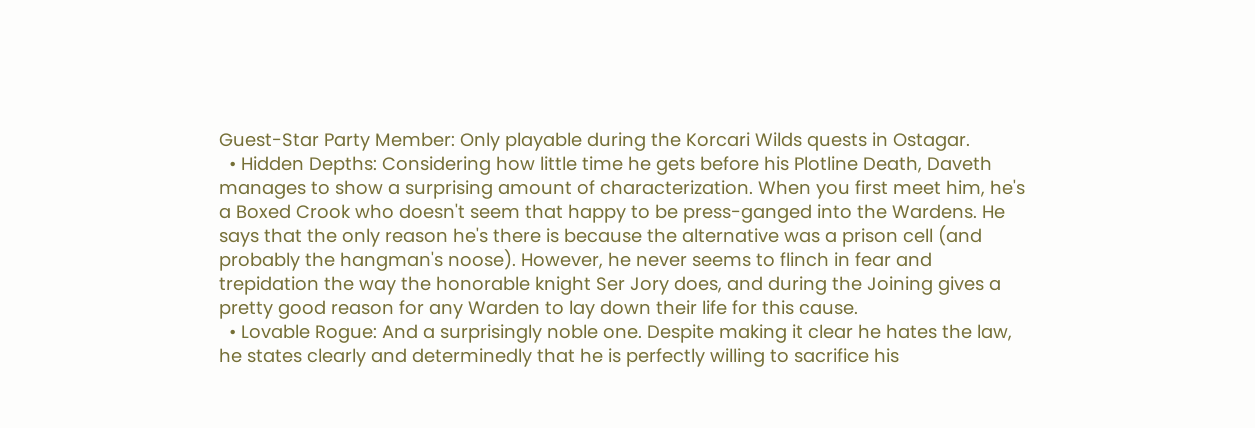Guest-Star Party Member: Only playable during the Korcari Wilds quests in Ostagar.
  • Hidden Depths: Considering how little time he gets before his Plotline Death, Daveth manages to show a surprising amount of characterization. When you first meet him, he's a Boxed Crook who doesn't seem that happy to be press-ganged into the Wardens. He says that the only reason he's there is because the alternative was a prison cell (and probably the hangman's noose). However, he never seems to flinch in fear and trepidation the way the honorable knight Ser Jory does, and during the Joining gives a pretty good reason for any Warden to lay down their life for this cause.
  • Lovable Rogue: And a surprisingly noble one. Despite making it clear he hates the law, he states clearly and determinedly that he is perfectly willing to sacrifice his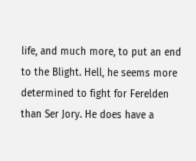life, and much more, to put an end to the Blight. Hell, he seems more determined to fight for Ferelden than Ser Jory. He does have a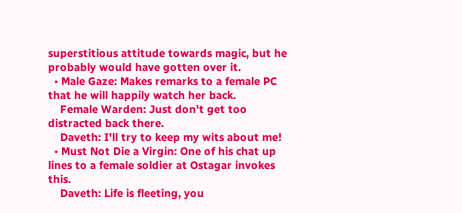superstitious attitude towards magic, but he probably would have gotten over it.
  • Male Gaze: Makes remarks to a female PC that he will happily watch her back.
    Female Warden: Just don't get too distracted back there.
    Daveth: I'll try to keep my wits about me!
  • Must Not Die a Virgin: One of his chat up lines to a female soldier at Ostagar invokes this.
    Daveth: Life is fleeting, you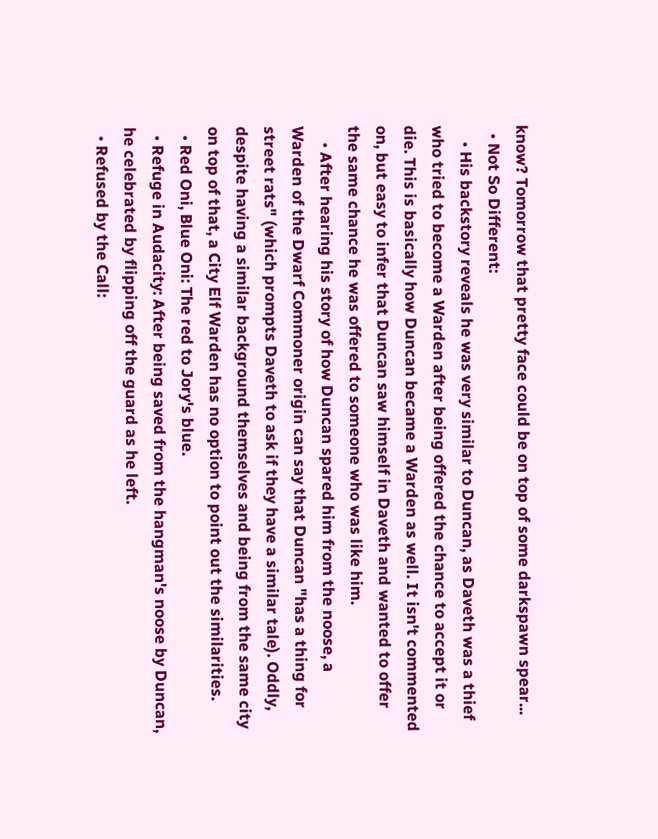know? Tomorrow that pretty face could be on top of some darkspawn spear...
  • Not So Different:
    • His backstory reveals he was very similar to Duncan, as Daveth was a thief who tried to become a Warden after being offered the chance to accept it or die. This is basically how Duncan became a Warden as well. It isn't commented on, but easy to infer that Duncan saw himself in Daveth and wanted to offer the same chance he was offered to someone who was like him.
    • After hearing his story of how Duncan spared him from the noose, a Warden of the Dwarf Commoner origin can say that Duncan "has a thing for street rats" (which prompts Daveth to ask if they have a similar tale). Oddly, despite having a similar background themselves and being from the same city on top of that, a City Elf Warden has no option to point out the similarities.
  • Red Oni, Blue Oni: The red to Jory's blue.
  • Refuge in Audacity: After being saved from the hangman's noose by Duncan, he celebrated by flipping off the guard as he left.
  • Refused by the Call: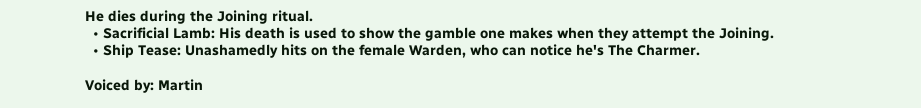He dies during the Joining ritual.
  • Sacrificial Lamb: His death is used to show the gamble one makes when they attempt the Joining.
  • Ship Tease: Unashamedly hits on the female Warden, who can notice he's The Charmer.

Voiced by: Martin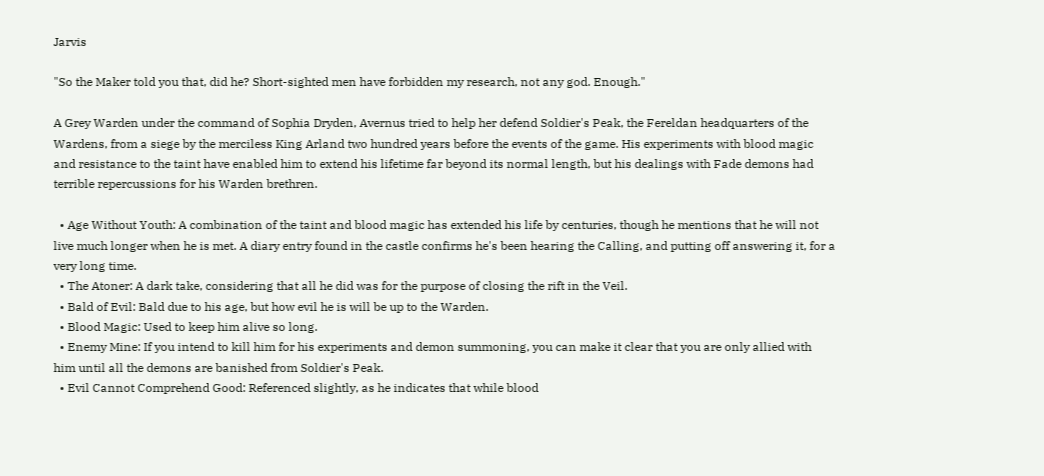Jarvis

"So the Maker told you that, did he? Short-sighted men have forbidden my research, not any god. Enough."

A Grey Warden under the command of Sophia Dryden, Avernus tried to help her defend Soldier's Peak, the Fereldan headquarters of the Wardens, from a siege by the merciless King Arland two hundred years before the events of the game. His experiments with blood magic and resistance to the taint have enabled him to extend his lifetime far beyond its normal length, but his dealings with Fade demons had terrible repercussions for his Warden brethren.

  • Age Without Youth: A combination of the taint and blood magic has extended his life by centuries, though he mentions that he will not live much longer when he is met. A diary entry found in the castle confirms he's been hearing the Calling, and putting off answering it, for a very long time.
  • The Atoner: A dark take, considering that all he did was for the purpose of closing the rift in the Veil.
  • Bald of Evil: Bald due to his age, but how evil he is will be up to the Warden.
  • Blood Magic: Used to keep him alive so long.
  • Enemy Mine: If you intend to kill him for his experiments and demon summoning, you can make it clear that you are only allied with him until all the demons are banished from Soldier's Peak.
  • Evil Cannot Comprehend Good: Referenced slightly, as he indicates that while blood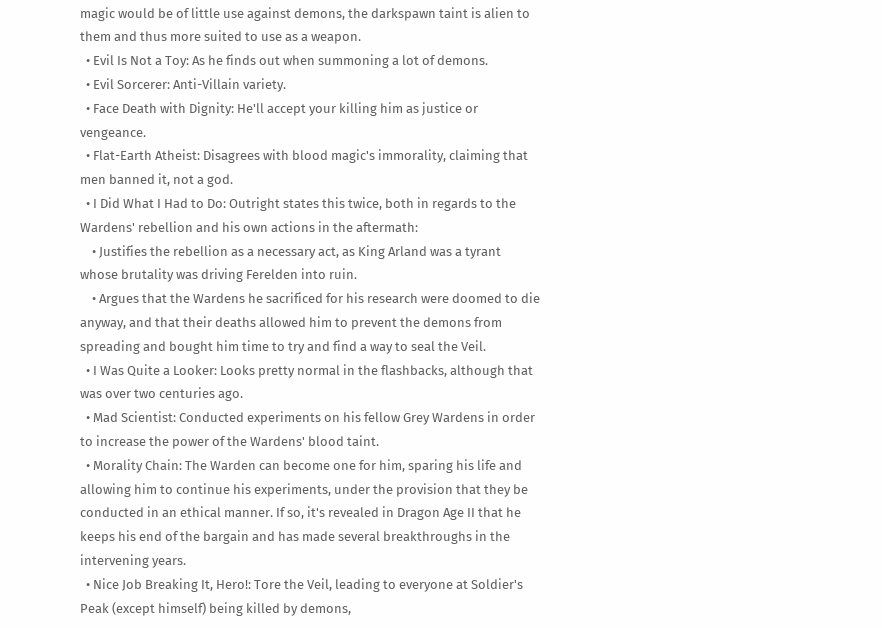magic would be of little use against demons, the darkspawn taint is alien to them and thus more suited to use as a weapon.
  • Evil Is Not a Toy: As he finds out when summoning a lot of demons.
  • Evil Sorcerer: Anti-Villain variety.
  • Face Death with Dignity: He'll accept your killing him as justice or vengeance.
  • Flat-Earth Atheist: Disagrees with blood magic's immorality, claiming that men banned it, not a god.
  • I Did What I Had to Do: Outright states this twice, both in regards to the Wardens' rebellion and his own actions in the aftermath:
    • Justifies the rebellion as a necessary act, as King Arland was a tyrant whose brutality was driving Ferelden into ruin.
    • Argues that the Wardens he sacrificed for his research were doomed to die anyway, and that their deaths allowed him to prevent the demons from spreading and bought him time to try and find a way to seal the Veil.
  • I Was Quite a Looker: Looks pretty normal in the flashbacks, although that was over two centuries ago.
  • Mad Scientist: Conducted experiments on his fellow Grey Wardens in order to increase the power of the Wardens' blood taint.
  • Morality Chain: The Warden can become one for him, sparing his life and allowing him to continue his experiments, under the provision that they be conducted in an ethical manner. If so, it's revealed in Dragon Age II that he keeps his end of the bargain and has made several breakthroughs in the intervening years.
  • Nice Job Breaking It, Hero!: Tore the Veil, leading to everyone at Soldier's Peak (except himself) being killed by demons,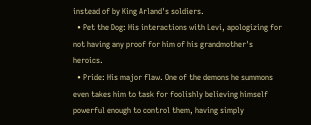instead of by King Arland's soldiers.
  • Pet the Dog: His interactions with Levi, apologizing for not having any proof for him of his grandmother's heroics.
  • Pride: His major flaw. One of the demons he summons even takes him to task for foolishly believing himself powerful enough to control them, having simply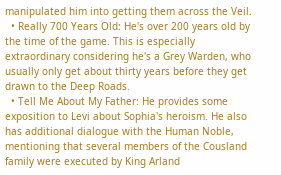manipulated him into getting them across the Veil.
  • Really 700 Years Old: He's over 200 years old by the time of the game. This is especially extraordinary considering he's a Grey Warden, who usually only get about thirty years before they get drawn to the Deep Roads.
  • Tell Me About My Father: He provides some exposition to Levi about Sophia's heroism. He also has additional dialogue with the Human Noble, mentioning that several members of the Cousland family were executed by King Arland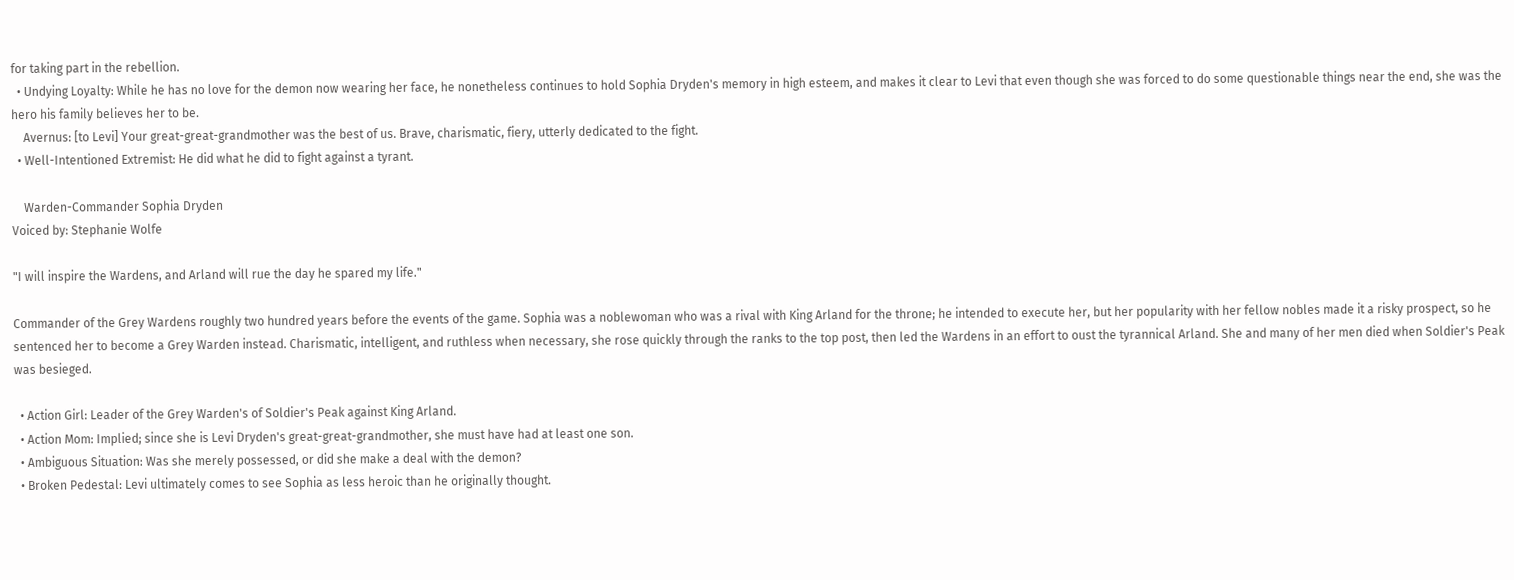for taking part in the rebellion.
  • Undying Loyalty: While he has no love for the demon now wearing her face, he nonetheless continues to hold Sophia Dryden's memory in high esteem, and makes it clear to Levi that even though she was forced to do some questionable things near the end, she was the hero his family believes her to be.
    Avernus: [to Levi] Your great-great-grandmother was the best of us. Brave, charismatic, fiery, utterly dedicated to the fight.
  • Well-Intentioned Extremist: He did what he did to fight against a tyrant.

    Warden-Commander Sophia Dryden
Voiced by: Stephanie Wolfe

"I will inspire the Wardens, and Arland will rue the day he spared my life."

Commander of the Grey Wardens roughly two hundred years before the events of the game. Sophia was a noblewoman who was a rival with King Arland for the throne; he intended to execute her, but her popularity with her fellow nobles made it a risky prospect, so he sentenced her to become a Grey Warden instead. Charismatic, intelligent, and ruthless when necessary, she rose quickly through the ranks to the top post, then led the Wardens in an effort to oust the tyrannical Arland. She and many of her men died when Soldier's Peak was besieged.

  • Action Girl: Leader of the Grey Warden's of Soldier's Peak against King Arland.
  • Action Mom: Implied; since she is Levi Dryden's great-great-grandmother, she must have had at least one son.
  • Ambiguous Situation: Was she merely possessed, or did she make a deal with the demon?
  • Broken Pedestal: Levi ultimately comes to see Sophia as less heroic than he originally thought.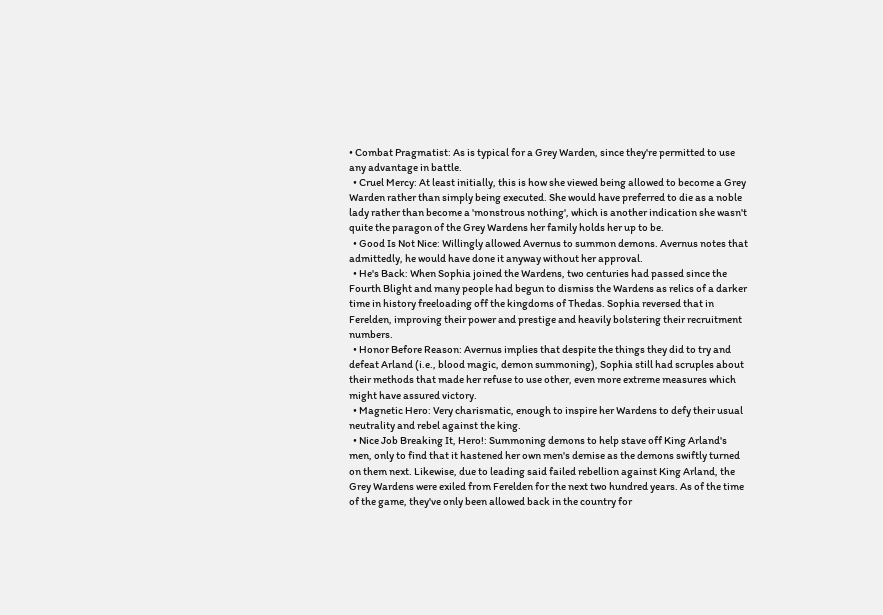• Combat Pragmatist: As is typical for a Grey Warden, since they're permitted to use any advantage in battle.
  • Cruel Mercy: At least initially, this is how she viewed being allowed to become a Grey Warden rather than simply being executed. She would have preferred to die as a noble lady rather than become a 'monstrous nothing', which is another indication she wasn't quite the paragon of the Grey Wardens her family holds her up to be.
  • Good Is Not Nice: Willingly allowed Avernus to summon demons. Avernus notes that admittedly, he would have done it anyway without her approval.
  • He's Back: When Sophia joined the Wardens, two centuries had passed since the Fourth Blight and many people had begun to dismiss the Wardens as relics of a darker time in history freeloading off the kingdoms of Thedas. Sophia reversed that in Ferelden, improving their power and prestige and heavily bolstering their recruitment numbers.
  • Honor Before Reason: Avernus implies that despite the things they did to try and defeat Arland (i.e., blood magic, demon summoning), Sophia still had scruples about their methods that made her refuse to use other, even more extreme measures which might have assured victory.
  • Magnetic Hero: Very charismatic, enough to inspire her Wardens to defy their usual neutrality and rebel against the king.
  • Nice Job Breaking It, Hero!: Summoning demons to help stave off King Arland's men, only to find that it hastened her own men's demise as the demons swiftly turned on them next. Likewise, due to leading said failed rebellion against King Arland, the Grey Wardens were exiled from Ferelden for the next two hundred years. As of the time of the game, they've only been allowed back in the country for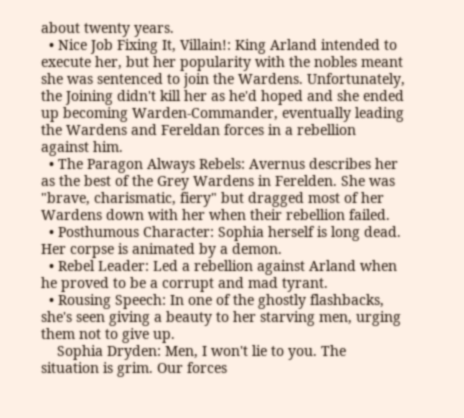about twenty years.
  • Nice Job Fixing It, Villain!: King Arland intended to execute her, but her popularity with the nobles meant she was sentenced to join the Wardens. Unfortunately, the Joining didn't kill her as he'd hoped and she ended up becoming Warden-Commander, eventually leading the Wardens and Fereldan forces in a rebellion against him.
  • The Paragon Always Rebels: Avernus describes her as the best of the Grey Wardens in Ferelden. She was "brave, charismatic, fiery" but dragged most of her Wardens down with her when their rebellion failed.
  • Posthumous Character: Sophia herself is long dead. Her corpse is animated by a demon.
  • Rebel Leader: Led a rebellion against Arland when he proved to be a corrupt and mad tyrant.
  • Rousing Speech: In one of the ghostly flashbacks, she's seen giving a beauty to her starving men, urging them not to give up.
    Sophia Dryden: Men, I won't lie to you. The situation is grim. Our forces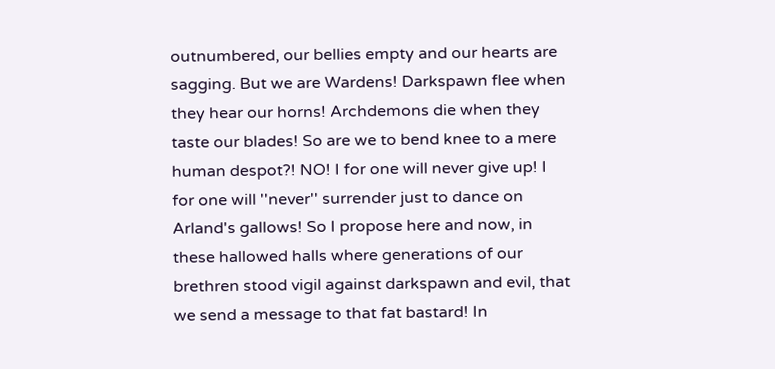outnumbered, our bellies empty and our hearts are sagging. But we are Wardens! Darkspawn flee when they hear our horns! Archdemons die when they taste our blades! So are we to bend knee to a mere human despot?! NO! I for one will never give up! I for one will ''never'' surrender just to dance on Arland's gallows! So I propose here and now, in these hallowed halls where generations of our brethren stood vigil against darkspawn and evil, that we send a message to that fat bastard! In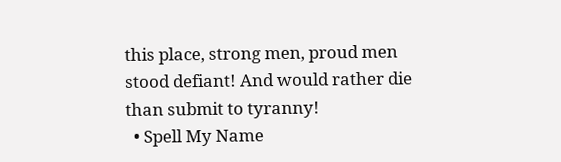this place, strong men, proud men stood defiant! And would rather die than submit to tyranny!
  • Spell My Name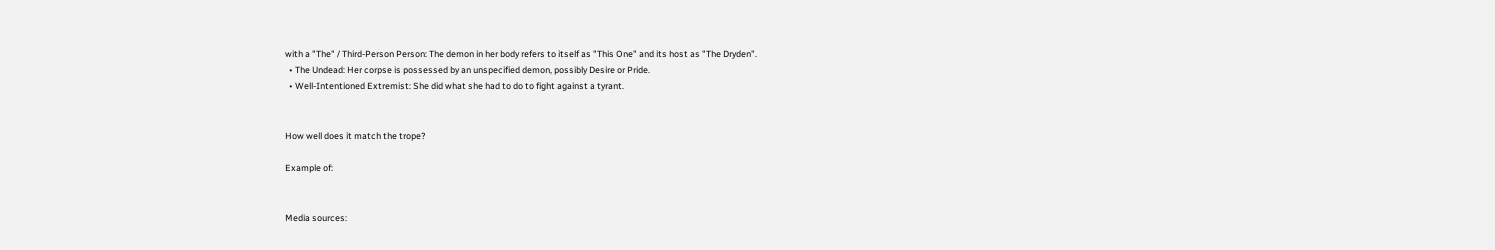with a "The" / Third-Person Person: The demon in her body refers to itself as "This One" and its host as "The Dryden".
  • The Undead: Her corpse is possessed by an unspecified demon, possibly Desire or Pride.
  • Well-Intentioned Extremist: She did what she had to do to fight against a tyrant.


How well does it match the trope?

Example of:


Media sources: